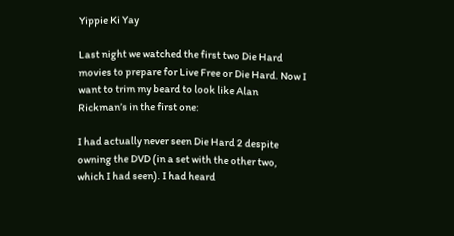Yippie Ki Yay

Last night we watched the first two Die Hard movies to prepare for Live Free or Die Hard. Now I want to trim my beard to look like Alan Rickman’s in the first one:

I had actually never seen Die Hard 2 despite owning the DVD (in a set with the other two, which I had seen). I had heard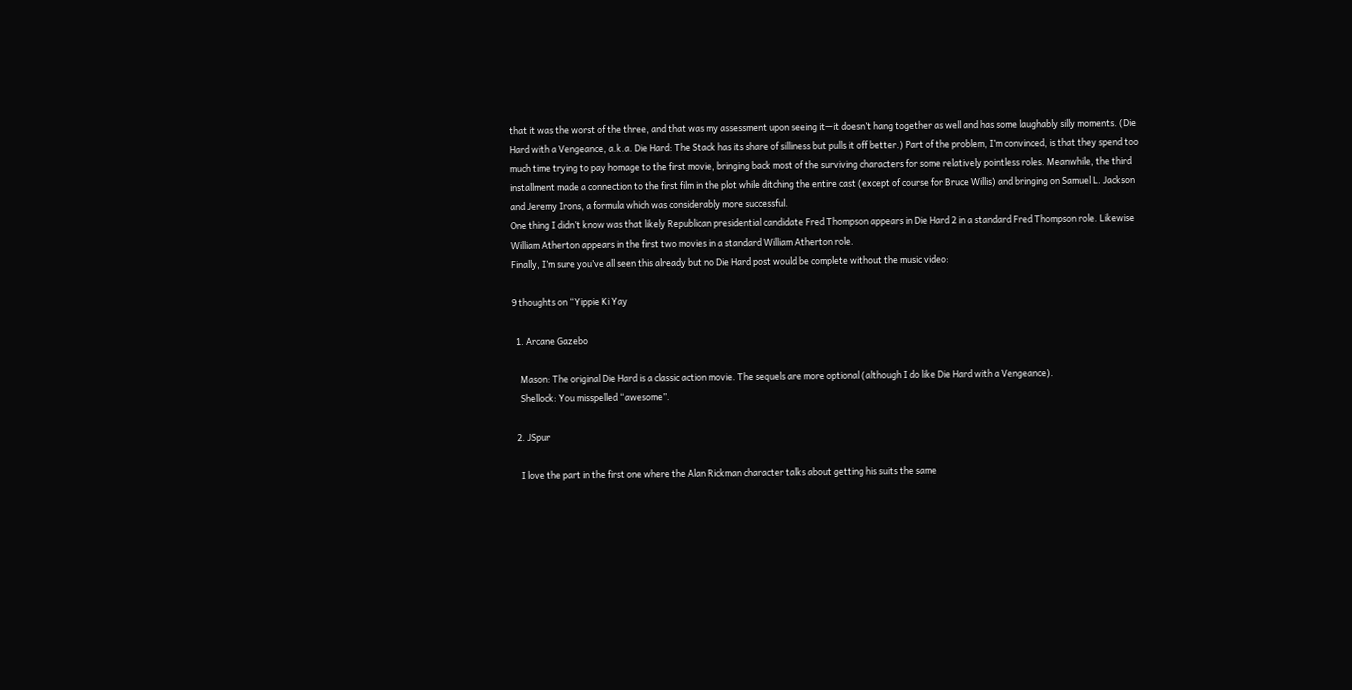that it was the worst of the three, and that was my assessment upon seeing it—it doesn’t hang together as well and has some laughably silly moments. (Die Hard with a Vengeance, a.k.a. Die Hard: The Stack has its share of silliness but pulls it off better.) Part of the problem, I’m convinced, is that they spend too much time trying to pay homage to the first movie, bringing back most of the surviving characters for some relatively pointless roles. Meanwhile, the third installment made a connection to the first film in the plot while ditching the entire cast (except of course for Bruce Willis) and bringing on Samuel L. Jackson and Jeremy Irons, a formula which was considerably more successful.
One thing I didn’t know was that likely Republican presidential candidate Fred Thompson appears in Die Hard 2 in a standard Fred Thompson role. Likewise William Atherton appears in the first two movies in a standard William Atherton role.
Finally, I’m sure you’ve all seen this already but no Die Hard post would be complete without the music video:

9 thoughts on “Yippie Ki Yay

  1. Arcane Gazebo

    Mason: The original Die Hard is a classic action movie. The sequels are more optional (although I do like Die Hard with a Vengeance).
    Shellock: You misspelled “awesome”.

  2. JSpur

    I love the part in the first one where the Alan Rickman character talks about getting his suits the same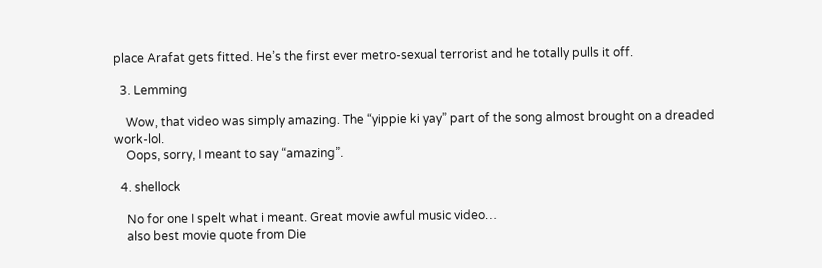place Arafat gets fitted. He’s the first ever metro-sexual terrorist and he totally pulls it off.

  3. Lemming

    Wow, that video was simply amazing. The “yippie ki yay” part of the song almost brought on a dreaded work-lol.
    Oops, sorry, I meant to say “amazing”.

  4. shellock

    No for one I spelt what i meant. Great movie awful music video…
    also best movie quote from Die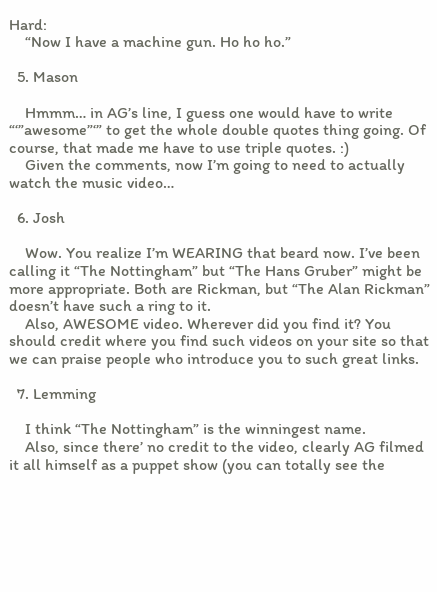Hard:
    “Now I have a machine gun. Ho ho ho.”

  5. Mason

    Hmmm… in AG’s line, I guess one would have to write “‘”awesome”‘” to get the whole double quotes thing going. Of course, that made me have to use triple quotes. :)
    Given the comments, now I’m going to need to actually watch the music video…

  6. Josh

    Wow. You realize I’m WEARING that beard now. I’ve been calling it “The Nottingham” but “The Hans Gruber” might be more appropriate. Both are Rickman, but “The Alan Rickman” doesn’t have such a ring to it.
    Also, AWESOME video. Wherever did you find it? You should credit where you find such videos on your site so that we can praise people who introduce you to such great links.

  7. Lemming

    I think “The Nottingham” is the winningest name.
    Also, since there’ no credit to the video, clearly AG filmed it all himself as a puppet show (you can totally see the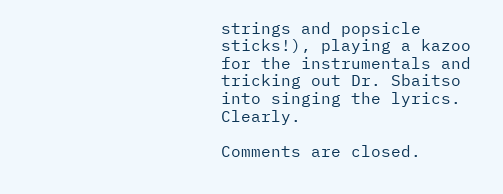strings and popsicle sticks!), playing a kazoo for the instrumentals and tricking out Dr. Sbaitso into singing the lyrics. Clearly.

Comments are closed.